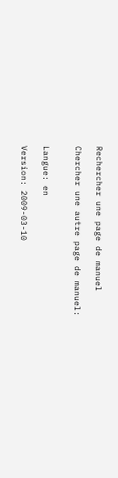Rechercher une page de manuel

Chercher une autre page de manuel:


Langue: en

Version: 2009-03-10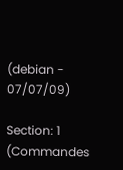(debian - 07/07/09)

Section: 1 (Commandes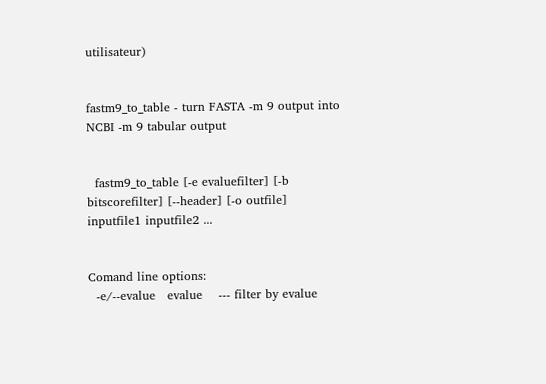utilisateur)


fastm9_to_table - turn FASTA -m 9 output into NCBI -m 9 tabular output


  fastm9_to_table [-e evaluefilter] [-b bitscorefilter] [--header] [-o outfile] inputfile1 inputfile2 ...


Comand line options:
  -e/--evalue   evalue    --- filter by evalue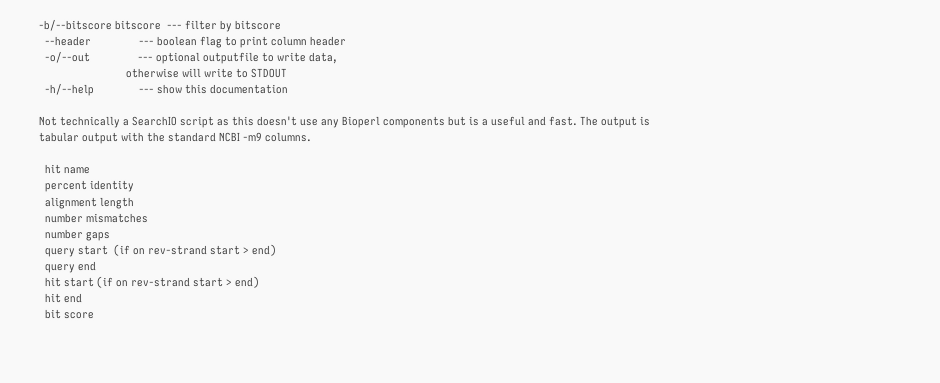-b/--bitscore bitscore  --- filter by bitscore
  --header                --- boolean flag to print column header
  -o/--out                --- optional outputfile to write data,
                             otherwise will write to STDOUT
  -h/--help               --- show this documentation

Not technically a SearchIO script as this doesn't use any Bioperl components but is a useful and fast. The output is tabular output with the standard NCBI -m9 columns.

  hit name
  percent identity
  alignment length
  number mismatches
  number gaps
  query start  (if on rev-strand start > end)
  query end
  hit start (if on rev-strand start > end)
  hit end
  bit score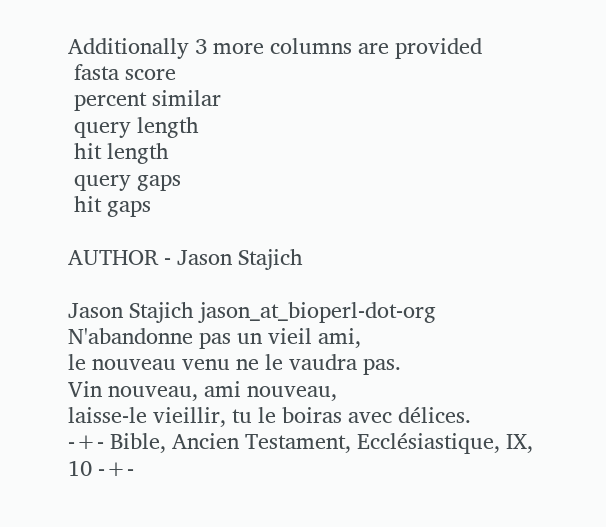Additionally 3 more columns are provided
 fasta score
 percent similar
 query length
 hit length
 query gaps
 hit gaps

AUTHOR - Jason Stajich

Jason Stajich jason_at_bioperl-dot-org
N'abandonne pas un vieil ami,
le nouveau venu ne le vaudra pas.
Vin nouveau, ami nouveau,
laisse-le vieillir, tu le boiras avec délices.
-+- Bible, Ancien Testament, Ecclésiastique, IX, 10 -+-